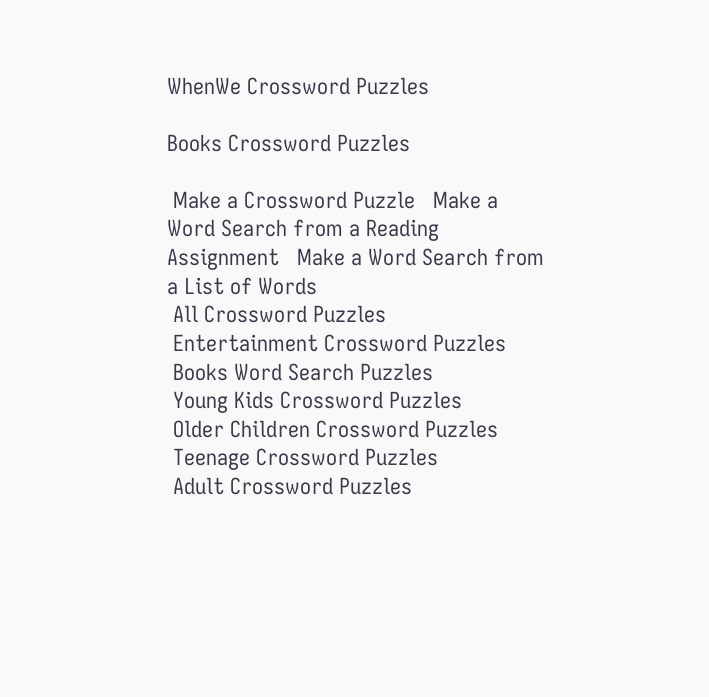WhenWe Crossword Puzzles

Books Crossword Puzzles

 Make a Crossword Puzzle   Make a Word Search from a Reading Assignment   Make a Word Search from a List of Words
 All Crossword Puzzles
 Entertainment Crossword Puzzles
 Books Word Search Puzzles
 Young Kids Crossword Puzzles
 Older Children Crossword Puzzles
 Teenage Crossword Puzzles
 Adult Crossword Puzzles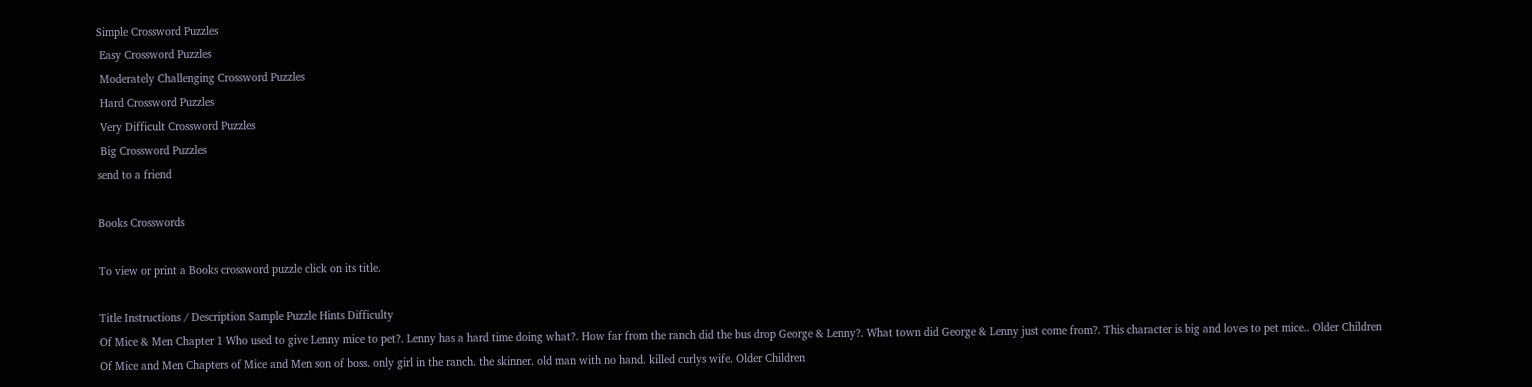Simple Crossword Puzzles
 Easy Crossword Puzzles
 Moderately Challenging Crossword Puzzles
 Hard Crossword Puzzles
 Very Difficult Crossword Puzzles
 Big Crossword Puzzles
send to a friend

Books Crosswords

To view or print a Books crossword puzzle click on its title.

Title Instructions / Description Sample Puzzle Hints Difficulty
Of Mice & Men Chapter 1 Who used to give Lenny mice to pet?. Lenny has a hard time doing what?. How far from the ranch did the bus drop George & Lenny?. What town did George & Lenny just come from?. This character is big and loves to pet mice.. Older Children
Of Mice and Men Chapters of Mice and Men son of boss. only girl in the ranch. the skinner. old man with no hand. killed curlys wife. Older Children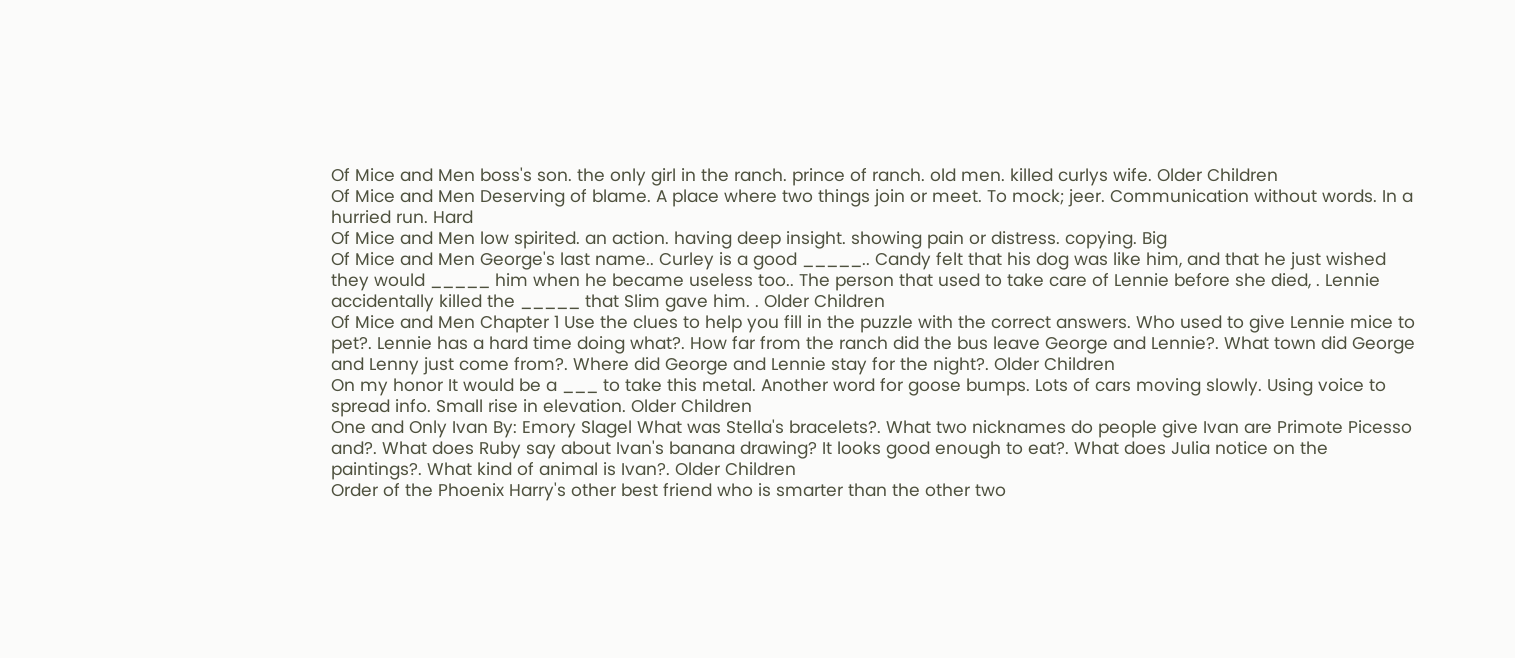Of Mice and Men boss's son. the only girl in the ranch. prince of ranch. old men. killed curlys wife. Older Children
Of Mice and Men Deserving of blame. A place where two things join or meet. To mock; jeer. Communication without words. In a hurried run. Hard
Of Mice and Men low spirited. an action. having deep insight. showing pain or distress. copying. Big
Of Mice and Men George's last name.. Curley is a good _____.. Candy felt that his dog was like him, and that he just wished they would _____ him when he became useless too.. The person that used to take care of Lennie before she died, . Lennie accidentally killed the _____ that Slim gave him. . Older Children
Of Mice and Men Chapter 1 Use the clues to help you fill in the puzzle with the correct answers. Who used to give Lennie mice to pet?. Lennie has a hard time doing what?. How far from the ranch did the bus leave George and Lennie?. What town did George and Lenny just come from?. Where did George and Lennie stay for the night?. Older Children
On my honor It would be a ___ to take this metal. Another word for goose bumps. Lots of cars moving slowly. Using voice to spread info. Small rise in elevation. Older Children
One and Only Ivan By: Emory Slagel What was Stella's bracelets?. What two nicknames do people give Ivan are Primote Picesso and?. What does Ruby say about Ivan's banana drawing? It looks good enough to eat?. What does Julia notice on the paintings?. What kind of animal is Ivan?. Older Children
Order of the Phoenix Harry's other best friend who is smarter than the other two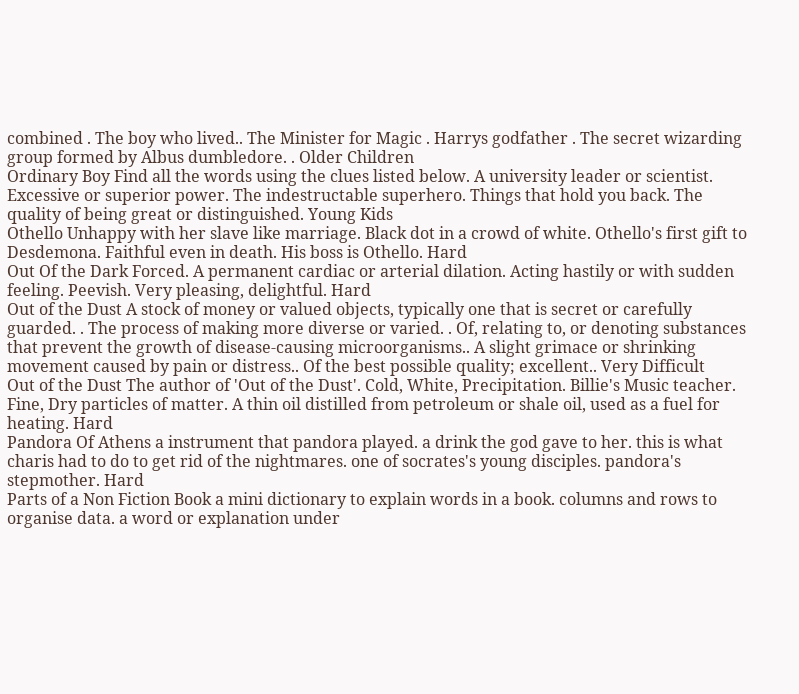combined . The boy who lived.. The Minister for Magic . Harrys godfather . The secret wizarding group formed by Albus dumbledore. . Older Children
Ordinary Boy Find all the words using the clues listed below. A university leader or scientist. Excessive or superior power. The indestructable superhero. Things that hold you back. The quality of being great or distinguished. Young Kids
Othello Unhappy with her slave like marriage. Black dot in a crowd of white. Othello's first gift to Desdemona. Faithful even in death. His boss is Othello. Hard
Out Of the Dark Forced. A permanent cardiac or arterial dilation. Acting hastily or with sudden feeling. Peevish. Very pleasing, delightful. Hard
Out of the Dust A stock of money or valued objects, typically one that is secret or carefully guarded. . The process of making more diverse or varied. . Of, relating to, or denoting substances that prevent the growth of disease-causing microorganisms.. A slight grimace or shrinking movement caused by pain or distress.. Of the best possible quality; excellent.. Very Difficult
Out of the Dust The author of 'Out of the Dust'. Cold, White, Precipitation. Billie's Music teacher. Fine, Dry particles of matter. A thin oil distilled from petroleum or shale oil, used as a fuel for heating. Hard
Pandora Of Athens a instrument that pandora played. a drink the god gave to her. this is what charis had to do to get rid of the nightmares. one of socrates's young disciples. pandora's stepmother. Hard
Parts of a Non Fiction Book a mini dictionary to explain words in a book. columns and rows to organise data. a word or explanation under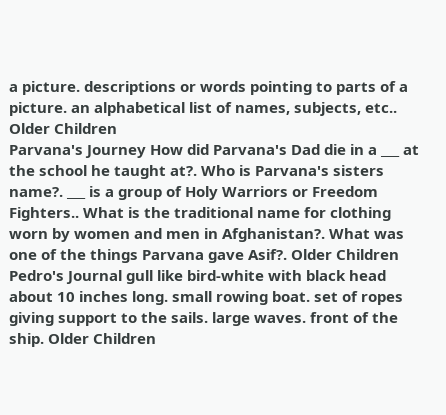a picture. descriptions or words pointing to parts of a picture. an alphabetical list of names, subjects, etc.. Older Children
Parvana's Journey How did Parvana's Dad die in a ___ at the school he taught at?. Who is Parvana's sisters name?. ___ is a group of Holy Warriors or Freedom Fighters.. What is the traditional name for clothing worn by women and men in Afghanistan?. What was one of the things Parvana gave Asif?. Older Children
Pedro's Journal gull like bird-white with black head about 10 inches long. small rowing boat. set of ropes giving support to the sails. large waves. front of the ship. Older Children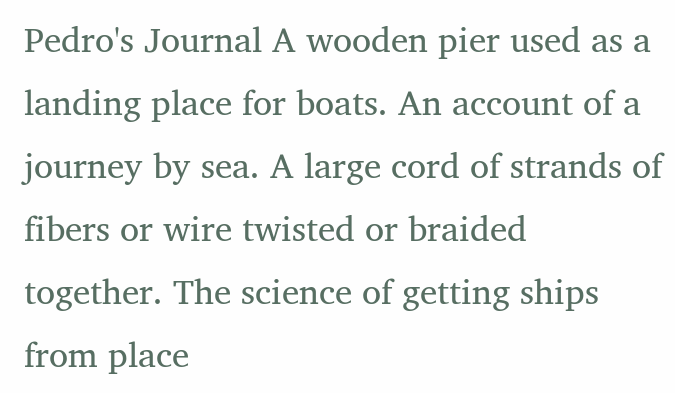Pedro's Journal A wooden pier used as a landing place for boats. An account of a journey by sea. A large cord of strands of fibers or wire twisted or braided together. The science of getting ships from place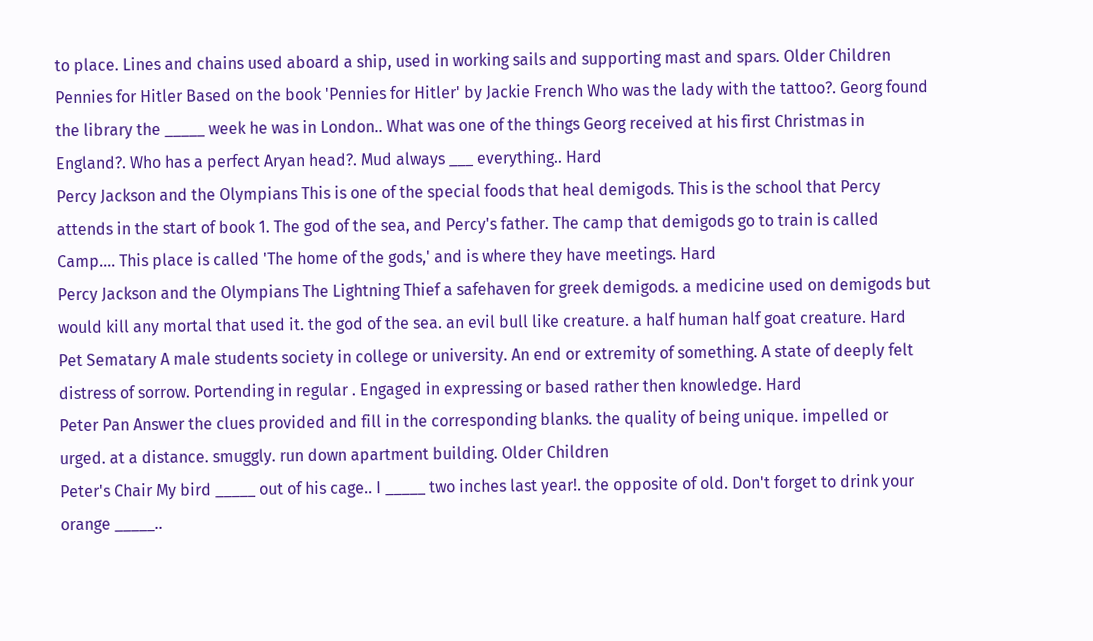to place. Lines and chains used aboard a ship, used in working sails and supporting mast and spars. Older Children
Pennies for Hitler Based on the book 'Pennies for Hitler' by Jackie French Who was the lady with the tattoo?. Georg found the library the _____ week he was in London.. What was one of the things Georg received at his first Christmas in England?. Who has a perfect Aryan head?. Mud always ___ everything.. Hard
Percy Jackson and the Olympians This is one of the special foods that heal demigods. This is the school that Percy attends in the start of book 1. The god of the sea, and Percy's father. The camp that demigods go to train is called Camp.... This place is called 'The home of the gods,' and is where they have meetings. Hard
Percy Jackson and the Olympians The Lightning Thief a safehaven for greek demigods. a medicine used on demigods but would kill any mortal that used it. the god of the sea. an evil bull like creature. a half human half goat creature. Hard
Pet Sematary A male students society in college or university. An end or extremity of something. A state of deeply felt distress of sorrow. Portending in regular . Engaged in expressing or based rather then knowledge. Hard
Peter Pan Answer the clues provided and fill in the corresponding blanks. the quality of being unique. impelled or urged. at a distance. smuggly. run down apartment building. Older Children
Peter's Chair My bird _____ out of his cage.. I _____ two inches last year!. the opposite of old. Don't forget to drink your orange _____..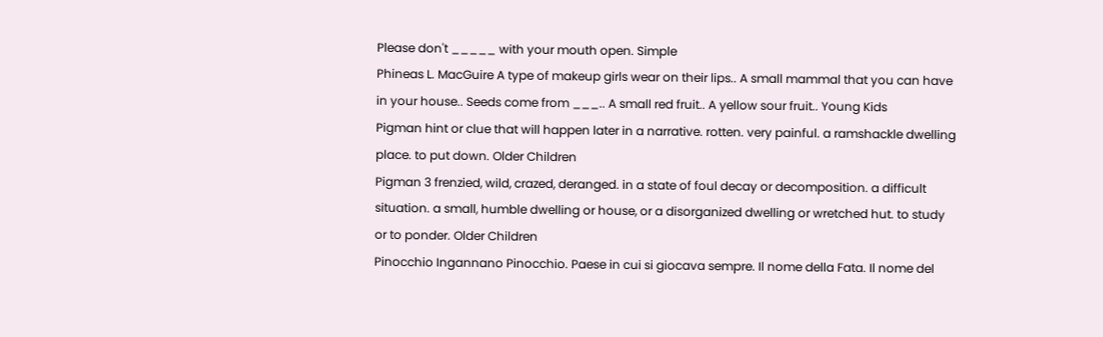Please don't _____ with your mouth open. Simple
Phineas L. MacGuire A type of makeup girls wear on their lips.. A small mammal that you can have in your house.. Seeds come from ___.. A small red fruit.. A yellow sour fruit.. Young Kids
Pigman hint or clue that will happen later in a narrative. rotten. very painful. a ramshackle dwelling place. to put down. Older Children
Pigman 3 frenzied, wild, crazed, deranged. in a state of foul decay or decomposition. a difficult situation. a small, humble dwelling or house, or a disorganized dwelling or wretched hut. to study or to ponder. Older Children
Pinocchio Ingannano Pinocchio. Paese in cui si giocava sempre. Il nome della Fata. Il nome del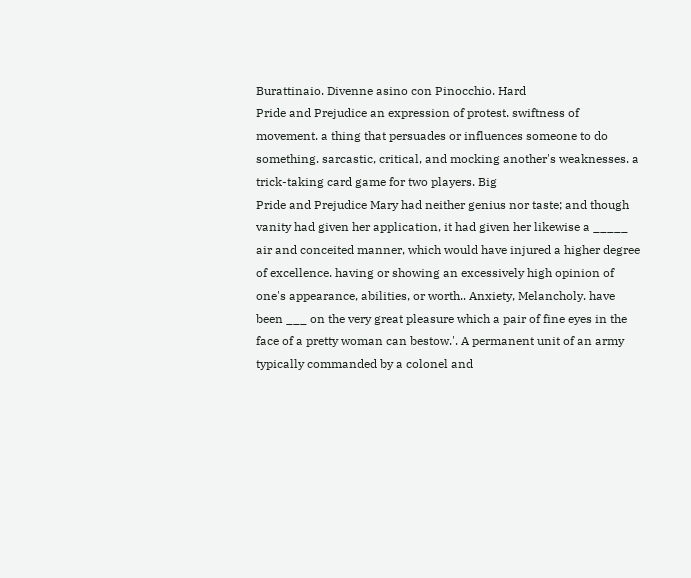Burattinaio. Divenne asino con Pinocchio. Hard
Pride and Prejudice an expression of protest. swiftness of movement. a thing that persuades or influences someone to do something. sarcastic, critical, and mocking another's weaknesses. a trick-taking card game for two players. Big
Pride and Prejudice Mary had neither genius nor taste; and though vanity had given her application, it had given her likewise a _____ air and conceited manner, which would have injured a higher degree of excellence. having or showing an excessively high opinion of one's appearance, abilities, or worth.. Anxiety, Melancholy. have been ___ on the very great pleasure which a pair of fine eyes in the face of a pretty woman can bestow.'. A permanent unit of an army typically commanded by a colonel and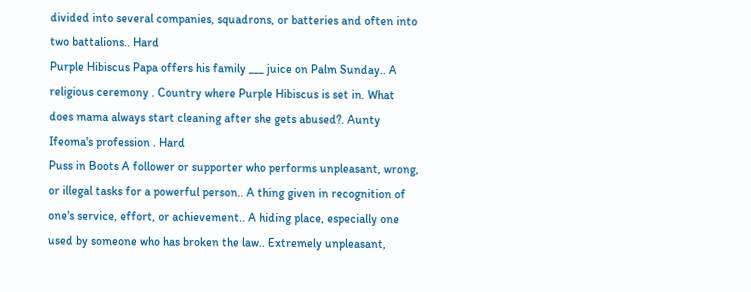divided into several companies, squadrons, or batteries and often into two battalions.. Hard
Purple Hibiscus Papa offers his family ___ juice on Palm Sunday.. A religious ceremony . Country where Purple Hibiscus is set in. What does mama always start cleaning after she gets abused?. Aunty Ifeoma's profession . Hard
Puss in Boots A follower or supporter who performs unpleasant, wrong, or illegal tasks for a powerful person.. A thing given in recognition of one's service, effort, or achievement.. A hiding place, especially one used by someone who has broken the law.. Extremely unpleasant,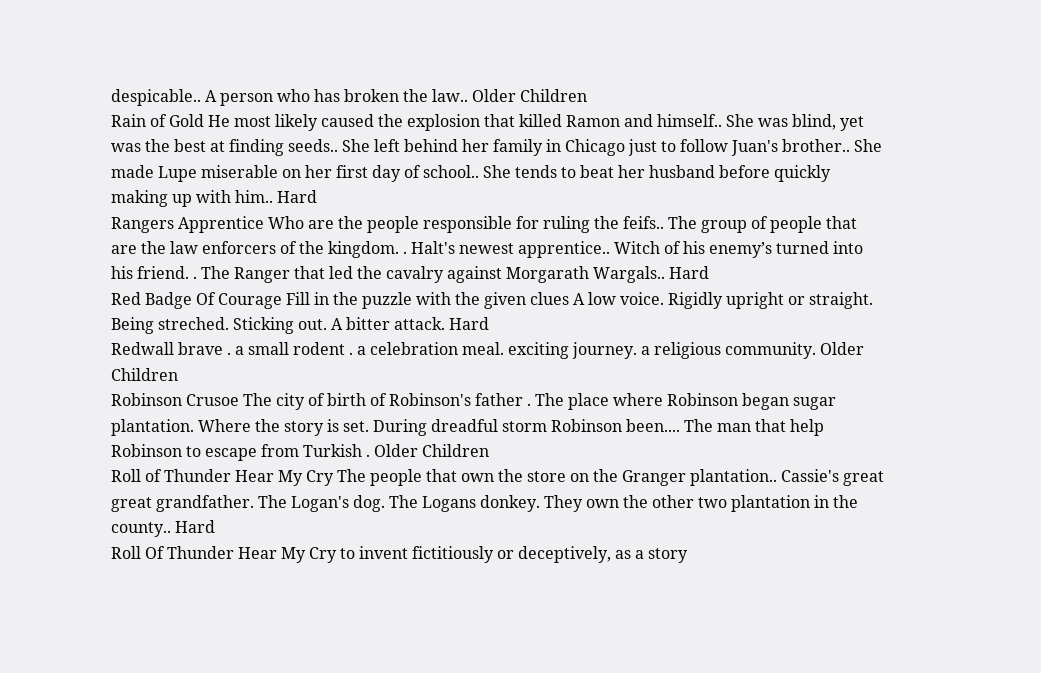despicable.. A person who has broken the law.. Older Children
Rain of Gold He most likely caused the explosion that killed Ramon and himself.. She was blind, yet was the best at finding seeds.. She left behind her family in Chicago just to follow Juan's brother.. She made Lupe miserable on her first day of school.. She tends to beat her husband before quickly making up with him.. Hard
Rangers Apprentice Who are the people responsible for ruling the feifs.. The group of people that are the law enforcers of the kingdom. . Halt's newest apprentice.. Witch of his enemy’s turned into his friend. . The Ranger that led the cavalry against Morgarath Wargals.. Hard
Red Badge Of Courage Fill in the puzzle with the given clues A low voice. Rigidly upright or straight. Being streched. Sticking out. A bitter attack. Hard
Redwall brave . a small rodent . a celebration meal. exciting journey. a religious community. Older Children
Robinson Crusoe The city of birth of Robinson's father . The place where Robinson began sugar plantation. Where the story is set. During dreadful storm Robinson been.... The man that help Robinson to escape from Turkish . Older Children
Roll of Thunder Hear My Cry The people that own the store on the Granger plantation.. Cassie's great great grandfather. The Logan's dog. The Logans donkey. They own the other two plantation in the county.. Hard
Roll Of Thunder Hear My Cry to invent fictitiously or deceptively, as a story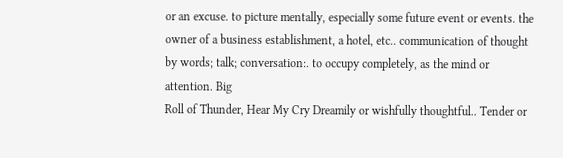or an excuse. to picture mentally, especially some future event or events. the owner of a business establishment, a hotel, etc.. communication of thought by words; talk; conversation:. to occupy completely, as the mind or attention. Big
Roll of Thunder, Hear My Cry Dreamily or wishfully thoughtful.. Tender or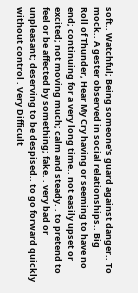soft.. Watchful; Being someone's guard against danger.. To mock.. A gester observed in social relationships.. Big
Roll of Thunder, Hear My Cry having or seeming to have no end; continuing for a very long time.. not easily upset or excited; not moving much; calm and steady. . to pretend to feel or be affected by something; fake. . very bad or unpleasant; deserving to be despised.. to go forward quickly without control . Very Difficult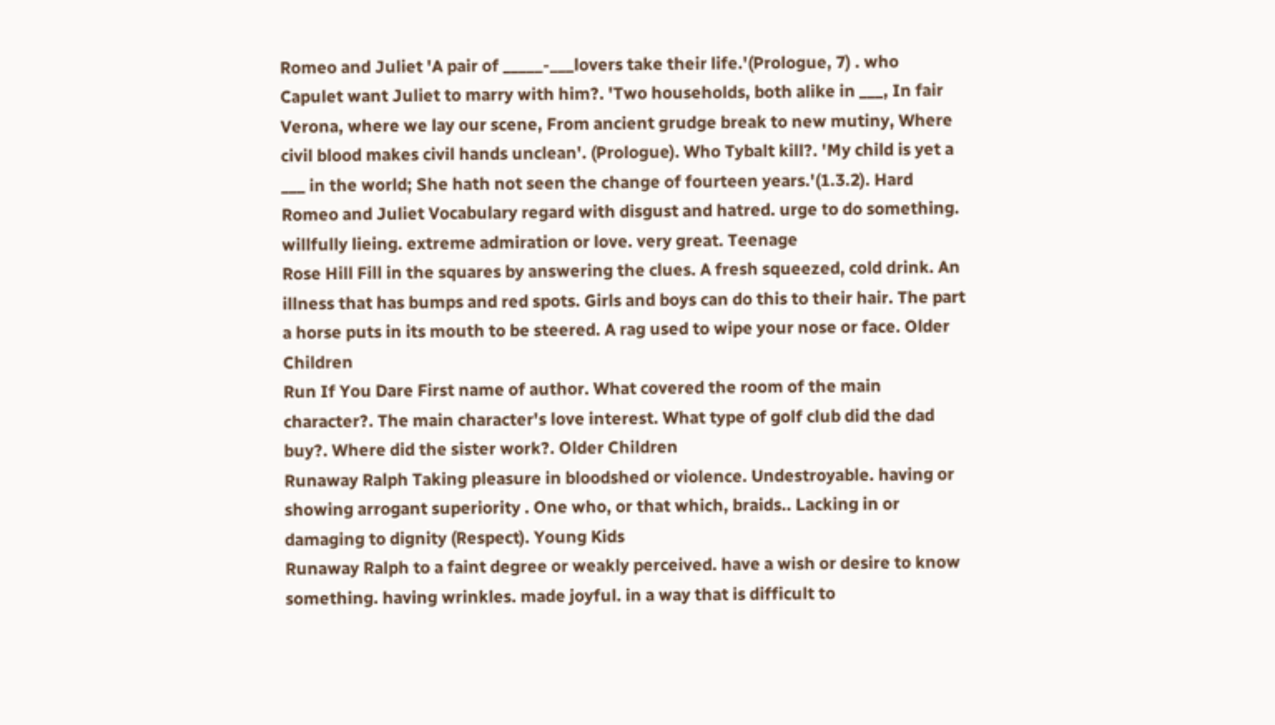Romeo and Juliet 'A pair of _____-___lovers take their life.'(Prologue, 7) . who Capulet want Juliet to marry with him?. 'Two households, both alike in ___, In fair Verona, where we lay our scene, From ancient grudge break to new mutiny, Where civil blood makes civil hands unclean'. (Prologue). Who Tybalt kill?. 'My child is yet a ___ in the world; She hath not seen the change of fourteen years.'(1.3.2). Hard
Romeo and Juliet Vocabulary regard with disgust and hatred. urge to do something. willfully lieing. extreme admiration or love. very great. Teenage
Rose Hill Fill in the squares by answering the clues. A fresh squeezed, cold drink. An illness that has bumps and red spots. Girls and boys can do this to their hair. The part a horse puts in its mouth to be steered. A rag used to wipe your nose or face. Older Children
Run If You Dare First name of author. What covered the room of the main character?. The main character's love interest. What type of golf club did the dad buy?. Where did the sister work?. Older Children
Runaway Ralph Taking pleasure in bloodshed or violence. Undestroyable. having or showing arrogant superiority . One who, or that which, braids.. Lacking in or damaging to dignity (Respect). Young Kids
Runaway Ralph to a faint degree or weakly perceived. have a wish or desire to know something. having wrinkles. made joyful. in a way that is difficult to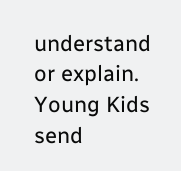understand or explain. Young Kids
send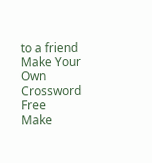to a friend
Make Your Own Crossword Free
Make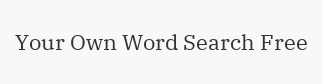Your Own Word Search Free